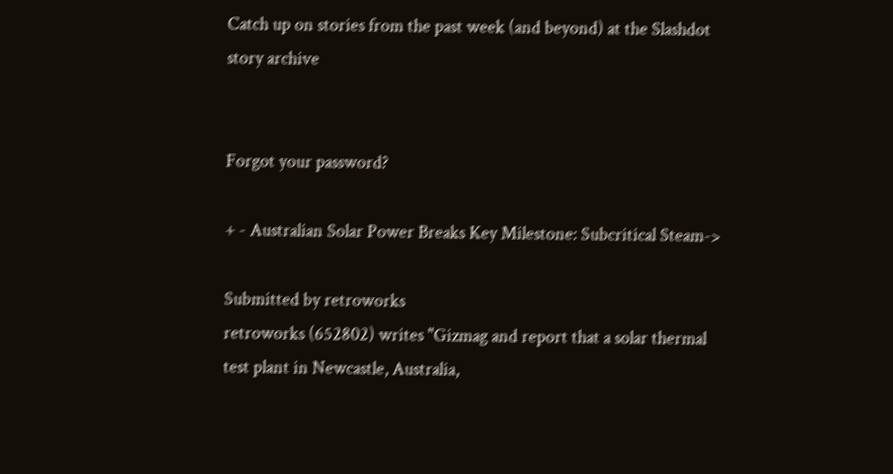Catch up on stories from the past week (and beyond) at the Slashdot story archive


Forgot your password?

+ - Australian Solar Power Breaks Key Milestone: Subcritical Steam->

Submitted by retroworks
retroworks (652802) writes "Gizmag and report that a solar thermal test plant in Newcastle, Australia,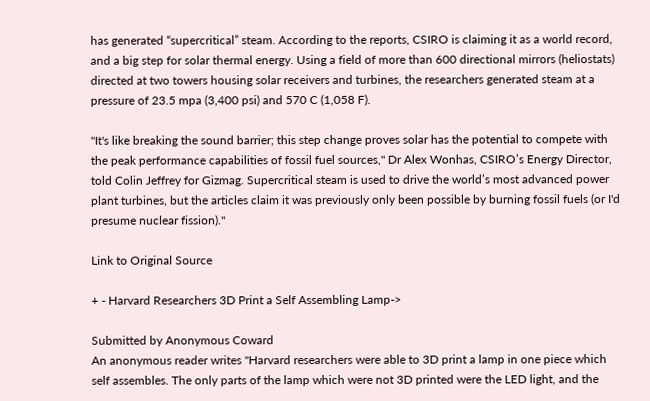has generated “supercritical” steam. According to the reports, CSIRO is claiming it as a world record, and a big step for solar thermal energy. Using a field of more than 600 directional mirrors (heliostats) directed at two towers housing solar receivers and turbines, the researchers generated steam at a pressure of 23.5 mpa (3,400 psi) and 570 C (1,058 F).

"It's like breaking the sound barrier; this step change proves solar has the potential to compete with the peak performance capabilities of fossil fuel sources," Dr Alex Wonhas, CSIRO’s Energy Director, told Colin Jeffrey for Gizmag. Supercritical steam is used to drive the world’s most advanced power plant turbines, but the articles claim it was previously only been possible by burning fossil fuels (or I'd presume nuclear fission)."

Link to Original Source

+ - Harvard Researchers 3D Print a Self Assembling Lamp->

Submitted by Anonymous Coward
An anonymous reader writes "Harvard researchers were able to 3D print a lamp in one piece which self assembles. The only parts of the lamp which were not 3D printed were the LED light, and the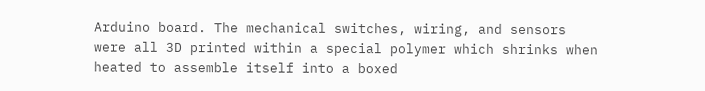Arduino board. The mechanical switches, wiring, and sensors were all 3D printed within a special polymer which shrinks when heated to assemble itself into a boxed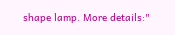shape lamp. More details:"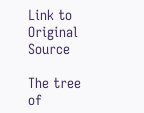Link to Original Source

The tree of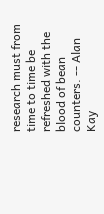research must from time to time be refreshed with the blood of bean counters. -- Alan Kay